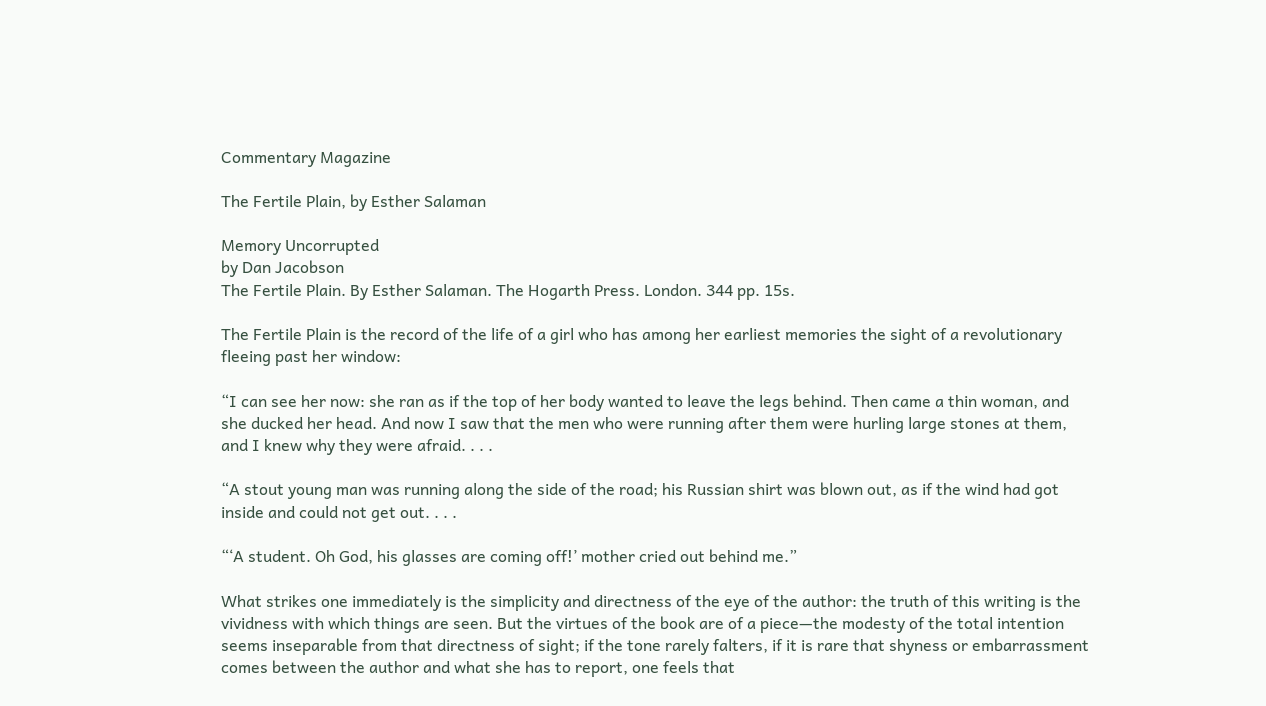Commentary Magazine

The Fertile Plain, by Esther Salaman

Memory Uncorrupted
by Dan Jacobson
The Fertile Plain. By Esther Salaman. The Hogarth Press. London. 344 pp. 15s.

The Fertile Plain is the record of the life of a girl who has among her earliest memories the sight of a revolutionary fleeing past her window:

“I can see her now: she ran as if the top of her body wanted to leave the legs behind. Then came a thin woman, and she ducked her head. And now I saw that the men who were running after them were hurling large stones at them, and I knew why they were afraid. . . .

“A stout young man was running along the side of the road; his Russian shirt was blown out, as if the wind had got inside and could not get out. . . .

“‘A student. Oh God, his glasses are coming off!’ mother cried out behind me.”

What strikes one immediately is the simplicity and directness of the eye of the author: the truth of this writing is the vividness with which things are seen. But the virtues of the book are of a piece—the modesty of the total intention seems inseparable from that directness of sight; if the tone rarely falters, if it is rare that shyness or embarrassment comes between the author and what she has to report, one feels that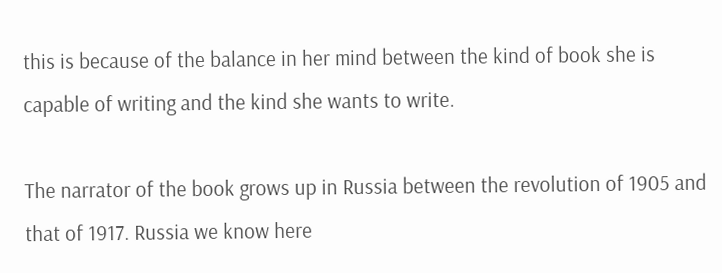this is because of the balance in her mind between the kind of book she is capable of writing and the kind she wants to write.

The narrator of the book grows up in Russia between the revolution of 1905 and that of 1917. Russia we know here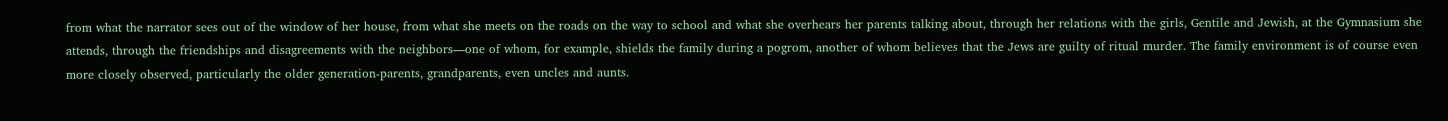from what the narrator sees out of the window of her house, from what she meets on the roads on the way to school and what she overhears her parents talking about, through her relations with the girls, Gentile and Jewish, at the Gymnasium she attends, through the friendships and disagreements with the neighbors—one of whom, for example, shields the family during a pogrom, another of whom believes that the Jews are guilty of ritual murder. The family environment is of course even more closely observed, particularly the older generation-parents, grandparents, even uncles and aunts.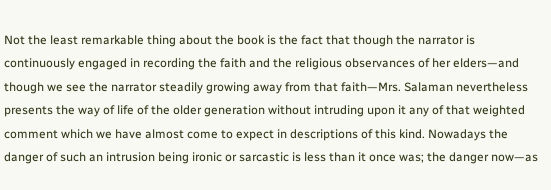Not the least remarkable thing about the book is the fact that though the narrator is continuously engaged in recording the faith and the religious observances of her elders—and though we see the narrator steadily growing away from that faith—Mrs. Salaman nevertheless presents the way of life of the older generation without intruding upon it any of that weighted comment which we have almost come to expect in descriptions of this kind. Nowadays the danger of such an intrusion being ironic or sarcastic is less than it once was; the danger now—as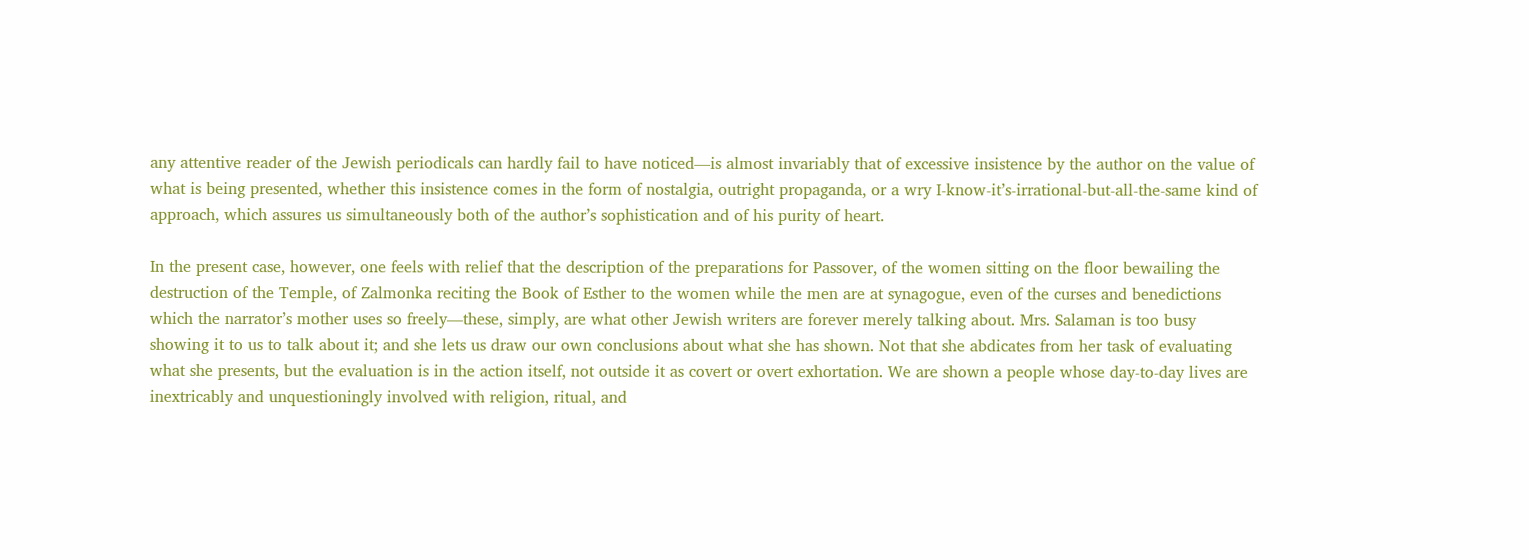any attentive reader of the Jewish periodicals can hardly fail to have noticed—is almost invariably that of excessive insistence by the author on the value of what is being presented, whether this insistence comes in the form of nostalgia, outright propaganda, or a wry I-know-it’s-irrational-but-all-the-same kind of approach, which assures us simultaneously both of the author’s sophistication and of his purity of heart.

In the present case, however, one feels with relief that the description of the preparations for Passover, of the women sitting on the floor bewailing the destruction of the Temple, of Zalmonka reciting the Book of Esther to the women while the men are at synagogue, even of the curses and benedictions which the narrator’s mother uses so freely—these, simply, are what other Jewish writers are forever merely talking about. Mrs. Salaman is too busy showing it to us to talk about it; and she lets us draw our own conclusions about what she has shown. Not that she abdicates from her task of evaluating what she presents, but the evaluation is in the action itself, not outside it as covert or overt exhortation. We are shown a people whose day-to-day lives are inextricably and unquestioningly involved with religion, ritual, and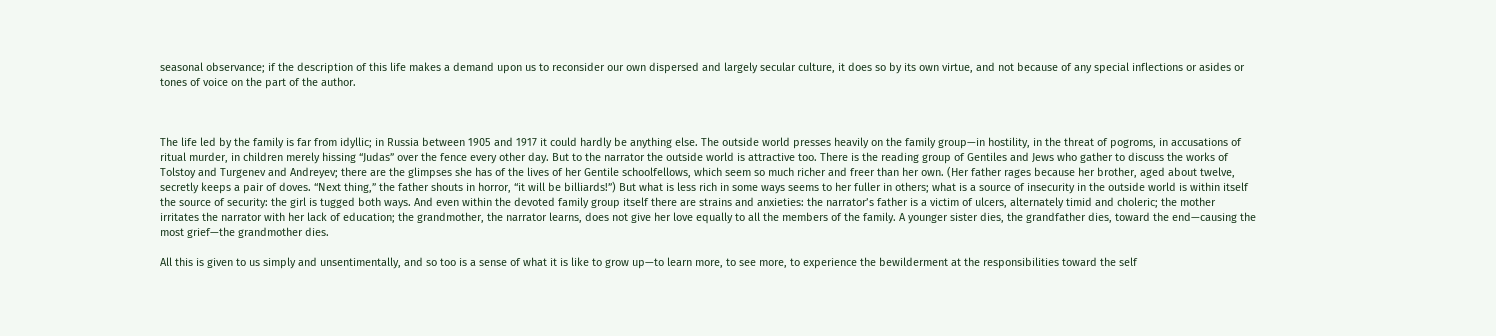seasonal observance; if the description of this life makes a demand upon us to reconsider our own dispersed and largely secular culture, it does so by its own virtue, and not because of any special inflections or asides or tones of voice on the part of the author.



The life led by the family is far from idyllic; in Russia between 1905 and 1917 it could hardly be anything else. The outside world presses heavily on the family group—in hostility, in the threat of pogroms, in accusations of ritual murder, in children merely hissing “Judas” over the fence every other day. But to the narrator the outside world is attractive too. There is the reading group of Gentiles and Jews who gather to discuss the works of Tolstoy and Turgenev and Andreyev; there are the glimpses she has of the lives of her Gentile schoolfellows, which seem so much richer and freer than her own. (Her father rages because her brother, aged about twelve, secretly keeps a pair of doves. “Next thing,” the father shouts in horror, “it will be billiards!”) But what is less rich in some ways seems to her fuller in others; what is a source of insecurity in the outside world is within itself the source of security: the girl is tugged both ways. And even within the devoted family group itself there are strains and anxieties: the narrator’s father is a victim of ulcers, alternately timid and choleric; the mother irritates the narrator with her lack of education; the grandmother, the narrator learns, does not give her love equally to all the members of the family. A younger sister dies, the grandfather dies, toward the end—causing the most grief—the grandmother dies.

All this is given to us simply and unsentimentally, and so too is a sense of what it is like to grow up—to learn more, to see more, to experience the bewilderment at the responsibilities toward the self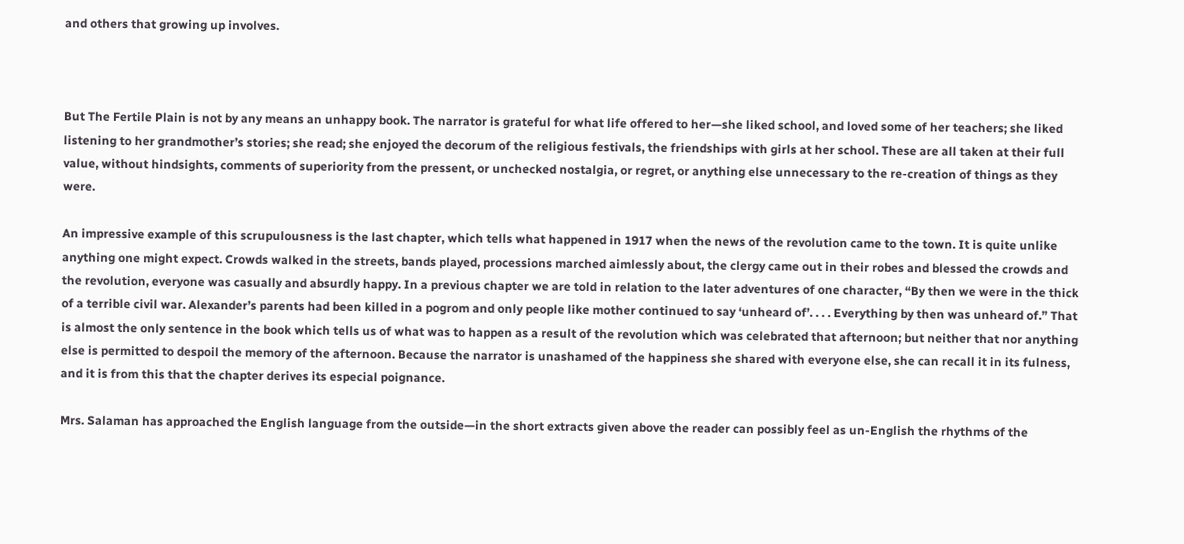and others that growing up involves.



But The Fertile Plain is not by any means an unhappy book. The narrator is grateful for what life offered to her—she liked school, and loved some of her teachers; she liked listening to her grandmother’s stories; she read; she enjoyed the decorum of the religious festivals, the friendships with girls at her school. These are all taken at their full value, without hindsights, comments of superiority from the pressent, or unchecked nostalgia, or regret, or anything else unnecessary to the re-creation of things as they were.

An impressive example of this scrupulousness is the last chapter, which tells what happened in 1917 when the news of the revolution came to the town. It is quite unlike anything one might expect. Crowds walked in the streets, bands played, processions marched aimlessly about, the clergy came out in their robes and blessed the crowds and the revolution, everyone was casually and absurdly happy. In a previous chapter we are told in relation to the later adventures of one character, “By then we were in the thick of a terrible civil war. Alexander’s parents had been killed in a pogrom and only people like mother continued to say ‘unheard of’. . . . Everything by then was unheard of.” That is almost the only sentence in the book which tells us of what was to happen as a result of the revolution which was celebrated that afternoon; but neither that nor anything else is permitted to despoil the memory of the afternoon. Because the narrator is unashamed of the happiness she shared with everyone else, she can recall it in its fulness, and it is from this that the chapter derives its especial poignance.

Mrs. Salaman has approached the English language from the outside—in the short extracts given above the reader can possibly feel as un-English the rhythms of the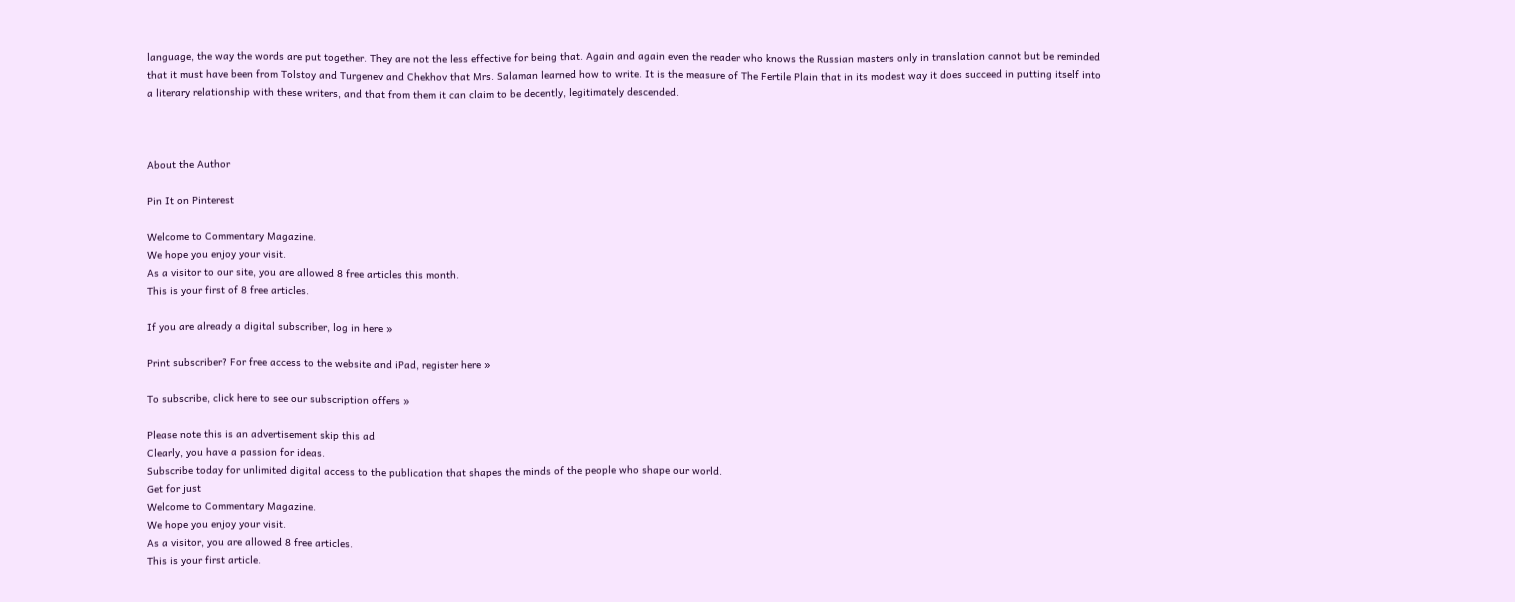language, the way the words are put together. They are not the less effective for being that. Again and again even the reader who knows the Russian masters only in translation cannot but be reminded that it must have been from Tolstoy and Turgenev and Chekhov that Mrs. Salaman learned how to write. It is the measure of The Fertile Plain that in its modest way it does succeed in putting itself into a literary relationship with these writers, and that from them it can claim to be decently, legitimately descended.



About the Author

Pin It on Pinterest

Welcome to Commentary Magazine.
We hope you enjoy your visit.
As a visitor to our site, you are allowed 8 free articles this month.
This is your first of 8 free articles.

If you are already a digital subscriber, log in here »

Print subscriber? For free access to the website and iPad, register here »

To subscribe, click here to see our subscription offers »

Please note this is an advertisement skip this ad
Clearly, you have a passion for ideas.
Subscribe today for unlimited digital access to the publication that shapes the minds of the people who shape our world.
Get for just
Welcome to Commentary Magazine.
We hope you enjoy your visit.
As a visitor, you are allowed 8 free articles.
This is your first article.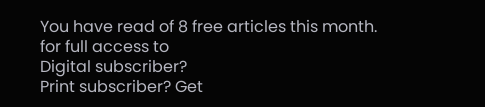You have read of 8 free articles this month.
for full access to
Digital subscriber?
Print subscriber? Get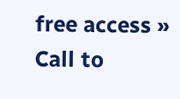free access »
Call to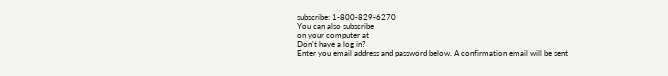subscribe: 1-800-829-6270
You can also subscribe
on your computer at
Don't have a log in?
Enter you email address and password below. A confirmation email will be sent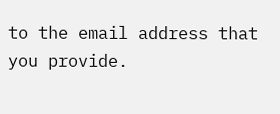to the email address that you provide.